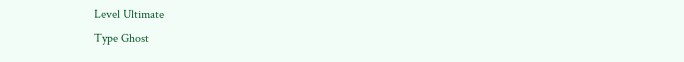Level Ultimate
Type Ghost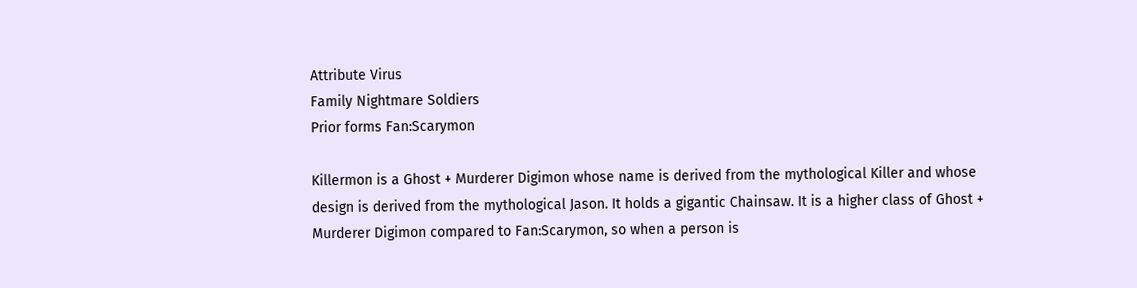Attribute Virus
Family Nightmare Soldiers
Prior forms Fan:Scarymon

Killermon is a Ghost + Murderer Digimon whose name is derived from the mythological Killer and whose design is derived from the mythological Jason. It holds a gigantic Chainsaw. It is a higher class of Ghost + Murderer Digimon compared to Fan:Scarymon, so when a person is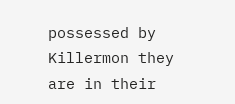possessed by Killermon they are in their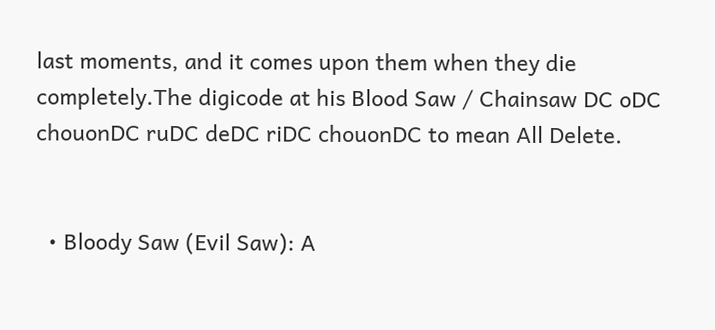last moments, and it comes upon them when they die completely.The digicode at his Blood Saw / Chainsaw DC oDC chouonDC ruDC deDC riDC chouonDC to mean All Delete.


  • Bloody Saw (Evil Saw): A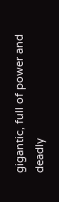gigantic, full of power and deadly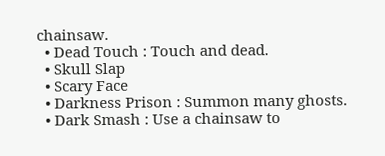chainsaw.
  • Dead Touch : Touch and dead.
  • Skull Slap
  • Scary Face
  • Darkness Prison : Summon many ghosts.
  • Dark Smash : Use a chainsaw to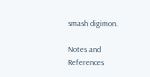smash digimon.

Notes and References